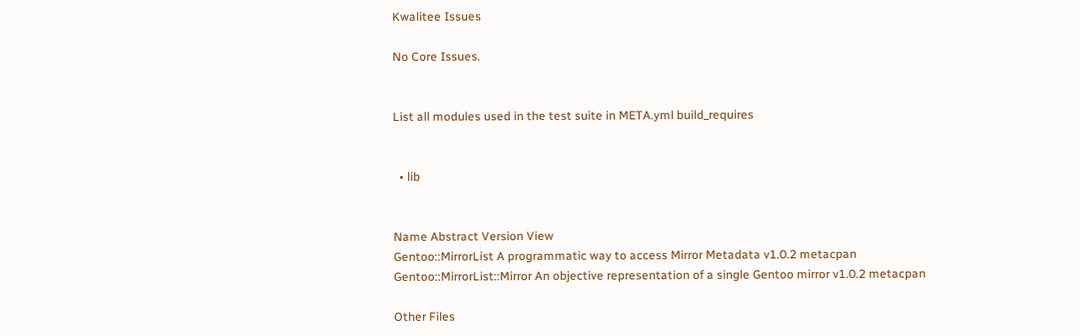Kwalitee Issues

No Core Issues.


List all modules used in the test suite in META.yml build_requires


  • lib


Name Abstract Version View
Gentoo::MirrorList A programmatic way to access Mirror Metadata v1.0.2 metacpan
Gentoo::MirrorList::Mirror An objective representation of a single Gentoo mirror v1.0.2 metacpan

Other Files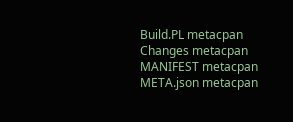Build.PL metacpan
Changes metacpan
MANIFEST metacpan
META.json metacpan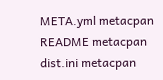META.yml metacpan
README metacpan
dist.ini metacpan